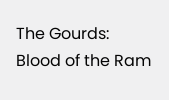The Gourds: Blood of the Ram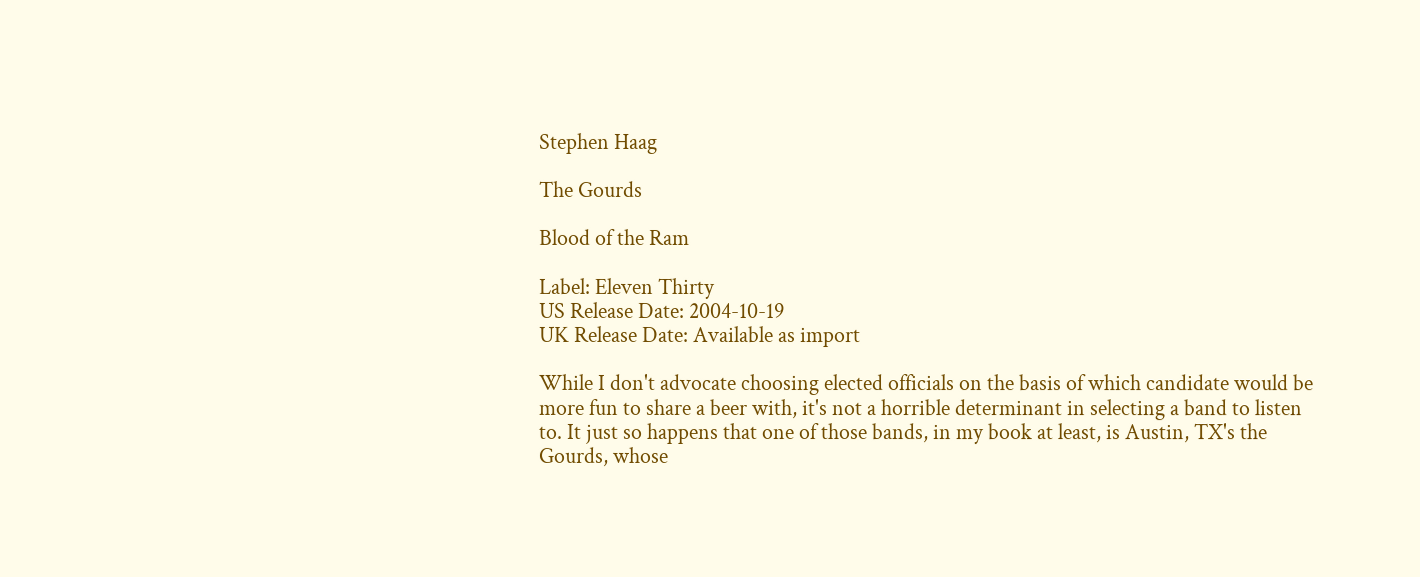Stephen Haag

The Gourds

Blood of the Ram

Label: Eleven Thirty
US Release Date: 2004-10-19
UK Release Date: Available as import

While I don't advocate choosing elected officials on the basis of which candidate would be more fun to share a beer with, it's not a horrible determinant in selecting a band to listen to. It just so happens that one of those bands, in my book at least, is Austin, TX's the Gourds, whose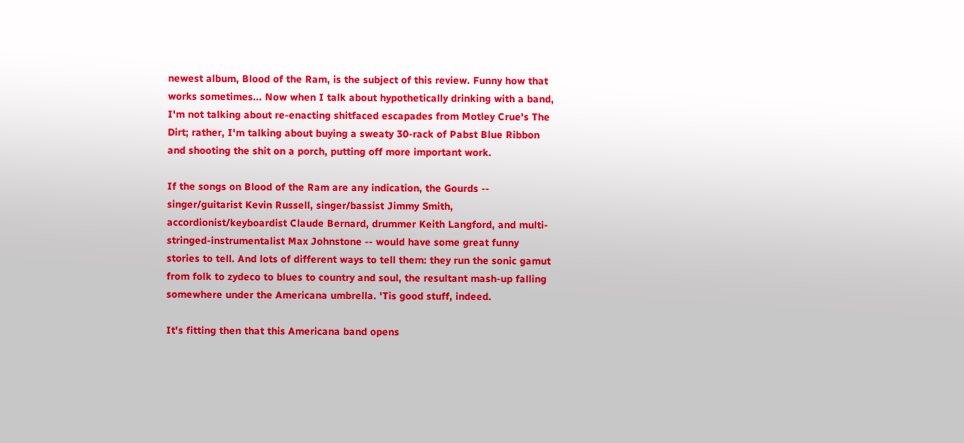newest album, Blood of the Ram, is the subject of this review. Funny how that works sometimes... Now when I talk about hypothetically drinking with a band, I'm not talking about re-enacting shitfaced escapades from Motley Crue's The Dirt; rather, I'm talking about buying a sweaty 30-rack of Pabst Blue Ribbon and shooting the shit on a porch, putting off more important work.

If the songs on Blood of the Ram are any indication, the Gourds -- singer/guitarist Kevin Russell, singer/bassist Jimmy Smith, accordionist/keyboardist Claude Bernard, drummer Keith Langford, and multi-stringed-instrumentalist Max Johnstone -- would have some great funny stories to tell. And lots of different ways to tell them: they run the sonic gamut from folk to zydeco to blues to country and soul, the resultant mash-up falling somewhere under the Americana umbrella. 'Tis good stuff, indeed.

It's fitting then that this Americana band opens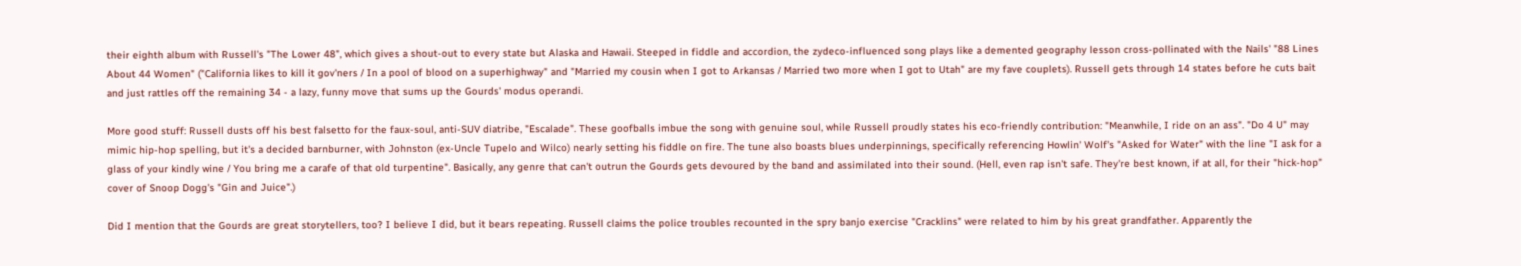their eighth album with Russell's "The Lower 48", which gives a shout-out to every state but Alaska and Hawaii. Steeped in fiddle and accordion, the zydeco-influenced song plays like a demented geography lesson cross-pollinated with the Nails' "88 Lines About 44 Women" ("California likes to kill it gov'ners / In a pool of blood on a superhighway" and "Married my cousin when I got to Arkansas / Married two more when I got to Utah" are my fave couplets). Russell gets through 14 states before he cuts bait and just rattles off the remaining 34 - a lazy, funny move that sums up the Gourds' modus operandi.

More good stuff: Russell dusts off his best falsetto for the faux-soul, anti-SUV diatribe, "Escalade". These goofballs imbue the song with genuine soul, while Russell proudly states his eco-friendly contribution: "Meanwhile, I ride on an ass". "Do 4 U" may mimic hip-hop spelling, but it's a decided barnburner, with Johnston (ex-Uncle Tupelo and Wilco) nearly setting his fiddle on fire. The tune also boasts blues underpinnings, specifically referencing Howlin' Wolf's "Asked for Water" with the line "I ask for a glass of your kindly wine / You bring me a carafe of that old turpentine". Basically, any genre that can't outrun the Gourds gets devoured by the band and assimilated into their sound. (Hell, even rap isn't safe. They're best known, if at all, for their "hick-hop" cover of Snoop Dogg's "Gin and Juice".)

Did I mention that the Gourds are great storytellers, too? I believe I did, but it bears repeating. Russell claims the police troubles recounted in the spry banjo exercise "Cracklins" were related to him by his great grandfather. Apparently the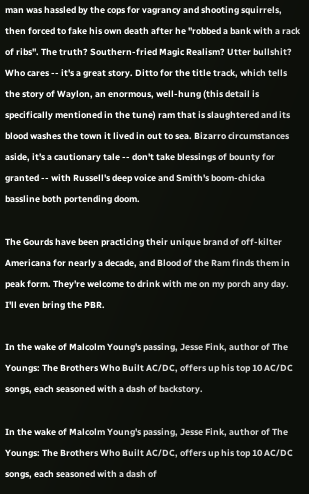man was hassled by the cops for vagrancy and shooting squirrels, then forced to fake his own death after he "robbed a bank with a rack of ribs". The truth? Southern-fried Magic Realism? Utter bullshit? Who cares -- it's a great story. Ditto for the title track, which tells the story of Waylon, an enormous, well-hung (this detail is specifically mentioned in the tune) ram that is slaughtered and its blood washes the town it lived in out to sea. Bizarro circumstances aside, it's a cautionary tale -- don't take blessings of bounty for granted -- with Russell's deep voice and Smith's boom-chicka bassline both portending doom.

The Gourds have been practicing their unique brand of off-kilter Americana for nearly a decade, and Blood of the Ram finds them in peak form. They're welcome to drink with me on my porch any day. I'll even bring the PBR.

In the wake of Malcolm Young's passing, Jesse Fink, author of The Youngs: The Brothers Who Built AC/DC, offers up his top 10 AC/DC songs, each seasoned with a dash of backstory.

In the wake of Malcolm Young's passing, Jesse Fink, author of The Youngs: The Brothers Who Built AC/DC, offers up his top 10 AC/DC songs, each seasoned with a dash of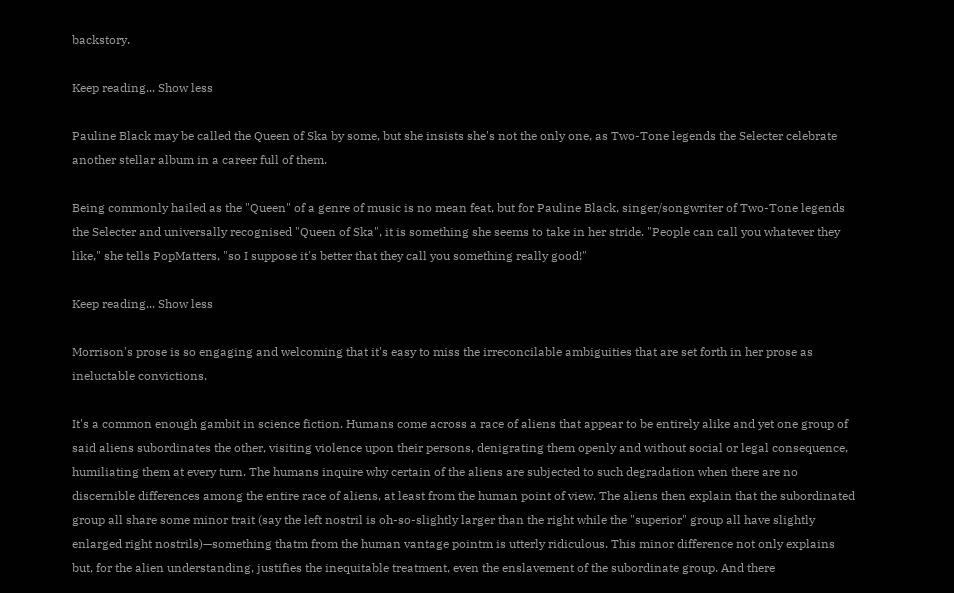backstory.

Keep reading... Show less

Pauline Black may be called the Queen of Ska by some, but she insists she's not the only one, as Two-Tone legends the Selecter celebrate another stellar album in a career full of them.

Being commonly hailed as the "Queen" of a genre of music is no mean feat, but for Pauline Black, singer/songwriter of Two-Tone legends the Selecter and universally recognised "Queen of Ska", it is something she seems to take in her stride. "People can call you whatever they like," she tells PopMatters, "so I suppose it's better that they call you something really good!"

Keep reading... Show less

Morrison's prose is so engaging and welcoming that it's easy to miss the irreconcilable ambiguities that are set forth in her prose as ineluctable convictions.

It's a common enough gambit in science fiction. Humans come across a race of aliens that appear to be entirely alike and yet one group of said aliens subordinates the other, visiting violence upon their persons, denigrating them openly and without social or legal consequence, humiliating them at every turn. The humans inquire why certain of the aliens are subjected to such degradation when there are no discernible differences among the entire race of aliens, at least from the human point of view. The aliens then explain that the subordinated group all share some minor trait (say the left nostril is oh-so-slightly larger than the right while the "superior" group all have slightly enlarged right nostrils)—something thatm from the human vantage pointm is utterly ridiculous. This minor difference not only explains but, for the alien understanding, justifies the inequitable treatment, even the enslavement of the subordinate group. And there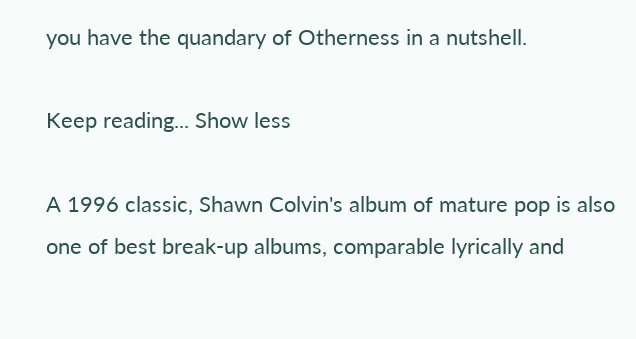you have the quandary of Otherness in a nutshell.

Keep reading... Show less

A 1996 classic, Shawn Colvin's album of mature pop is also one of best break-up albums, comparable lyrically and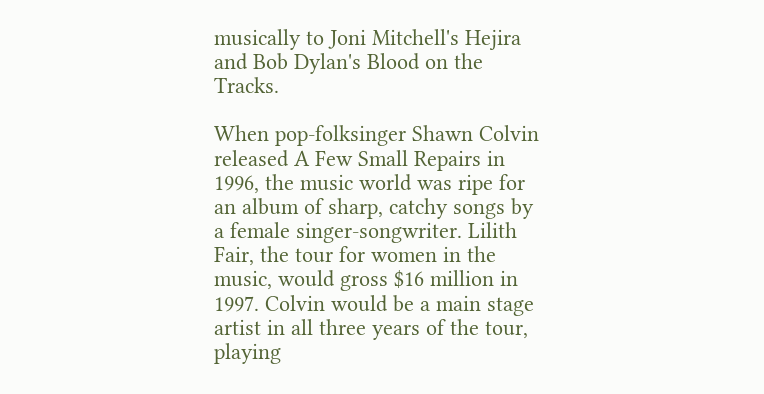musically to Joni Mitchell's Hejira and Bob Dylan's Blood on the Tracks.

When pop-folksinger Shawn Colvin released A Few Small Repairs in 1996, the music world was ripe for an album of sharp, catchy songs by a female singer-songwriter. Lilith Fair, the tour for women in the music, would gross $16 million in 1997. Colvin would be a main stage artist in all three years of the tour, playing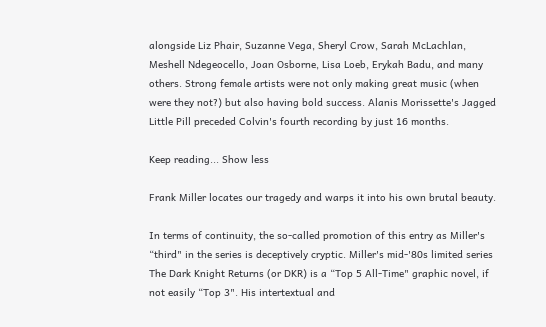alongside Liz Phair, Suzanne Vega, Sheryl Crow, Sarah McLachlan, Meshell Ndegeocello, Joan Osborne, Lisa Loeb, Erykah Badu, and many others. Strong female artists were not only making great music (when were they not?) but also having bold success. Alanis Morissette's Jagged Little Pill preceded Colvin's fourth recording by just 16 months.

Keep reading... Show less

Frank Miller locates our tragedy and warps it into his own brutal beauty.

In terms of continuity, the so-called promotion of this entry as Miller's “third" in the series is deceptively cryptic. Miller's mid-'80s limited series The Dark Knight Returns (or DKR) is a “Top 5 All-Time" graphic novel, if not easily “Top 3". His intertextual and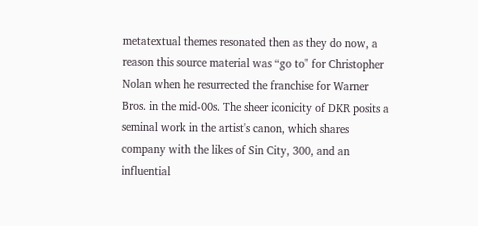metatextual themes resonated then as they do now, a reason this source material was “go to" for Christopher Nolan when he resurrected the franchise for Warner Bros. in the mid-00s. The sheer iconicity of DKR posits a seminal work in the artist's canon, which shares company with the likes of Sin City, 300, and an influential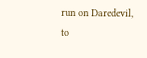run on Daredevil, to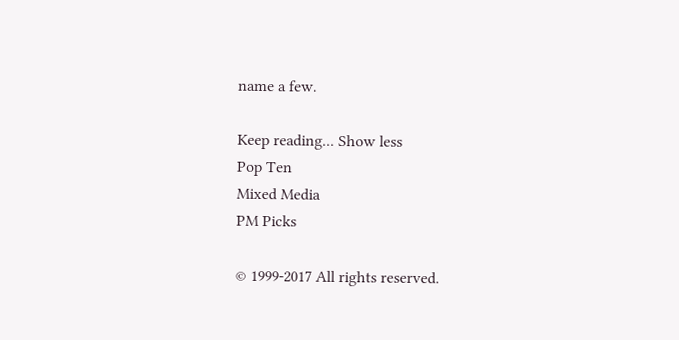name a few.

Keep reading... Show less
Pop Ten
Mixed Media
PM Picks

© 1999-2017 All rights reserved.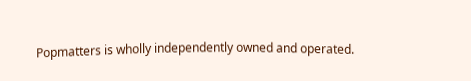Popmatters is wholly independently owned and operated.